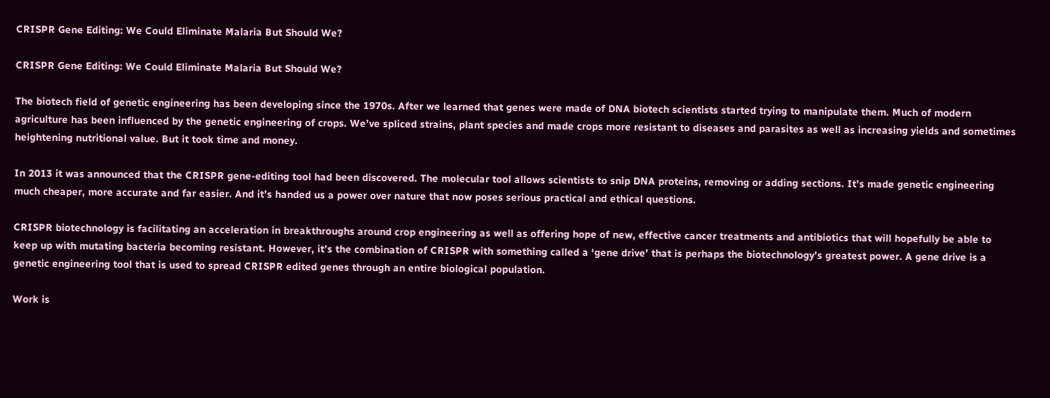CRISPR Gene Editing: We Could Eliminate Malaria But Should We?

CRISPR Gene Editing: We Could Eliminate Malaria But Should We?

The biotech field of genetic engineering has been developing since the 1970s. After we learned that genes were made of DNA biotech scientists started trying to manipulate them. Much of modern agriculture has been influenced by the genetic engineering of crops. We’ve spliced strains, plant species and made crops more resistant to diseases and parasites as well as increasing yields and sometimes heightening nutritional value. But it took time and money.

In 2013 it was announced that the CRISPR gene-editing tool had been discovered. The molecular tool allows scientists to snip DNA proteins, removing or adding sections. It’s made genetic engineering much cheaper, more accurate and far easier. And it’s handed us a power over nature that now poses serious practical and ethical questions.

CRISPR biotechnology is facilitating an acceleration in breakthroughs around crop engineering as well as offering hope of new, effective cancer treatments and antibiotics that will hopefully be able to keep up with mutating bacteria becoming resistant. However, it’s the combination of CRISPR with something called a ‘gene drive’ that is perhaps the biotechnology’s greatest power. A gene drive is a genetic engineering tool that is used to spread CRISPR edited genes through an entire biological population.

Work is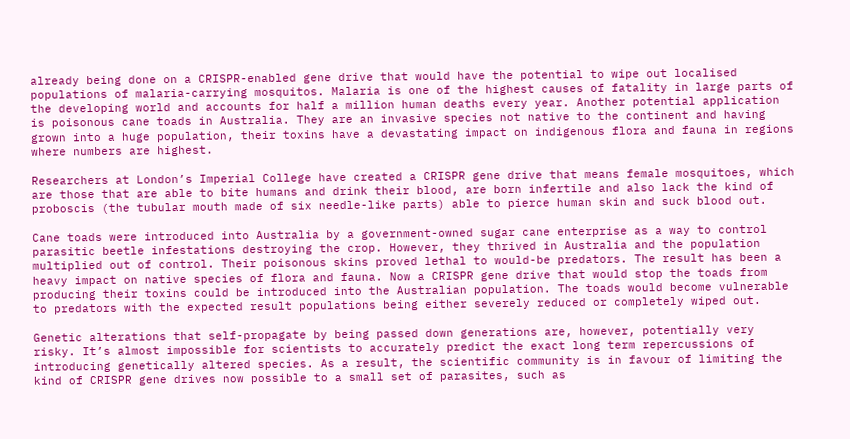already being done on a CRISPR-enabled gene drive that would have the potential to wipe out localised populations of malaria-carrying mosquitos. Malaria is one of the highest causes of fatality in large parts of the developing world and accounts for half a million human deaths every year. Another potential application is poisonous cane toads in Australia. They are an invasive species not native to the continent and having grown into a huge population, their toxins have a devastating impact on indigenous flora and fauna in regions where numbers are highest.

Researchers at London’s Imperial College have created a CRISPR gene drive that means female mosquitoes, which are those that are able to bite humans and drink their blood, are born infertile and also lack the kind of proboscis (the tubular mouth made of six needle-like parts) able to pierce human skin and suck blood out.

Cane toads were introduced into Australia by a government-owned sugar cane enterprise as a way to control parasitic beetle infestations destroying the crop. However, they thrived in Australia and the population multiplied out of control. Their poisonous skins proved lethal to would-be predators. The result has been a heavy impact on native species of flora and fauna. Now a CRISPR gene drive that would stop the toads from producing their toxins could be introduced into the Australian population. The toads would become vulnerable to predators with the expected result populations being either severely reduced or completely wiped out.

Genetic alterations that self-propagate by being passed down generations are, however, potentially very risky. It’s almost impossible for scientists to accurately predict the exact long term repercussions of introducing genetically altered species. As a result, the scientific community is in favour of limiting the kind of CRISPR gene drives now possible to a small set of parasites, such as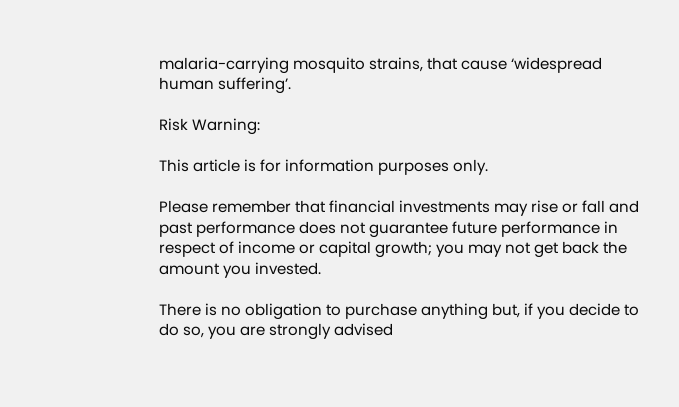malaria-carrying mosquito strains, that cause ‘widespread human suffering’.

Risk Warning:

This article is for information purposes only.

Please remember that financial investments may rise or fall and past performance does not guarantee future performance in respect of income or capital growth; you may not get back the amount you invested.

There is no obligation to purchase anything but, if you decide to do so, you are strongly advised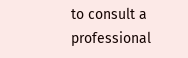to consult a professional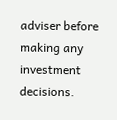adviser before making any investment decisions.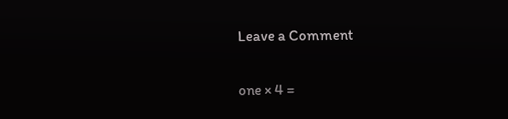Leave a Comment

one × 4 =